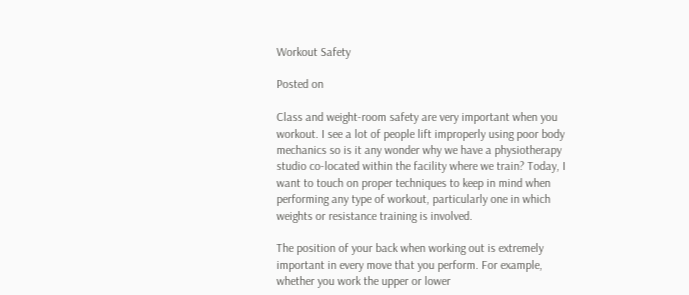Workout Safety

Posted on

Class and weight-room safety are very important when you workout. I see a lot of people lift improperly using poor body mechanics so is it any wonder why we have a physiotherapy studio co-located within the facility where we train? Today, I want to touch on proper techniques to keep in mind when performing any type of workout, particularly one in which weights or resistance training is involved.

The position of your back when working out is extremely important in every move that you perform. For example, whether you work the upper or lower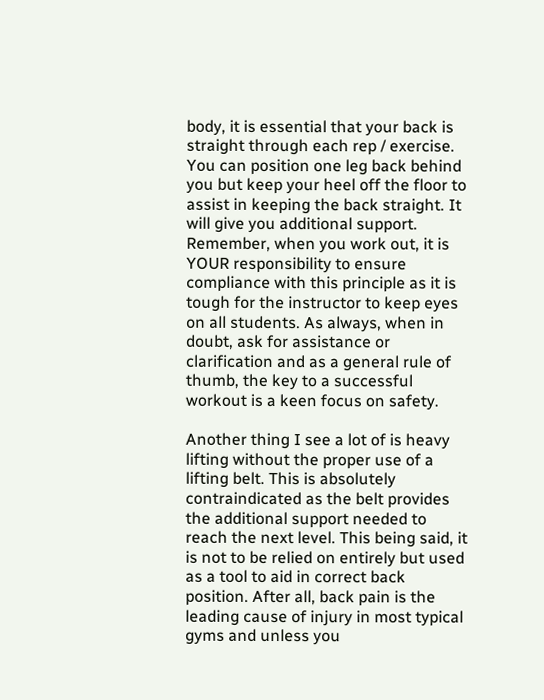body, it is essential that your back is straight through each rep / exercise. You can position one leg back behind you but keep your heel off the floor to assist in keeping the back straight. It will give you additional support. Remember, when you work out, it is YOUR responsibility to ensure compliance with this principle as it is tough for the instructor to keep eyes on all students. As always, when in doubt, ask for assistance or clarification and as a general rule of thumb, the key to a successful workout is a keen focus on safety.

Another thing I see a lot of is heavy lifting without the proper use of a lifting belt. This is absolutely contraindicated as the belt provides the additional support needed to reach the next level. This being said, it is not to be relied on entirely but used as a tool to aid in correct back position. After all, back pain is the leading cause of injury in most typical gyms and unless you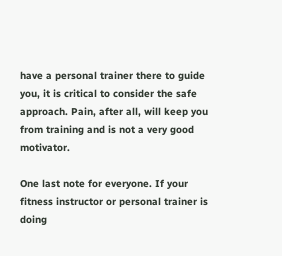have a personal trainer there to guide you, it is critical to consider the safe approach. Pain, after all, will keep you from training and is not a very good motivator.

One last note for everyone. If your fitness instructor or personal trainer is doing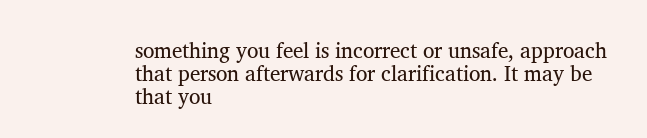something you feel is incorrect or unsafe, approach that person afterwards for clarification. It may be that you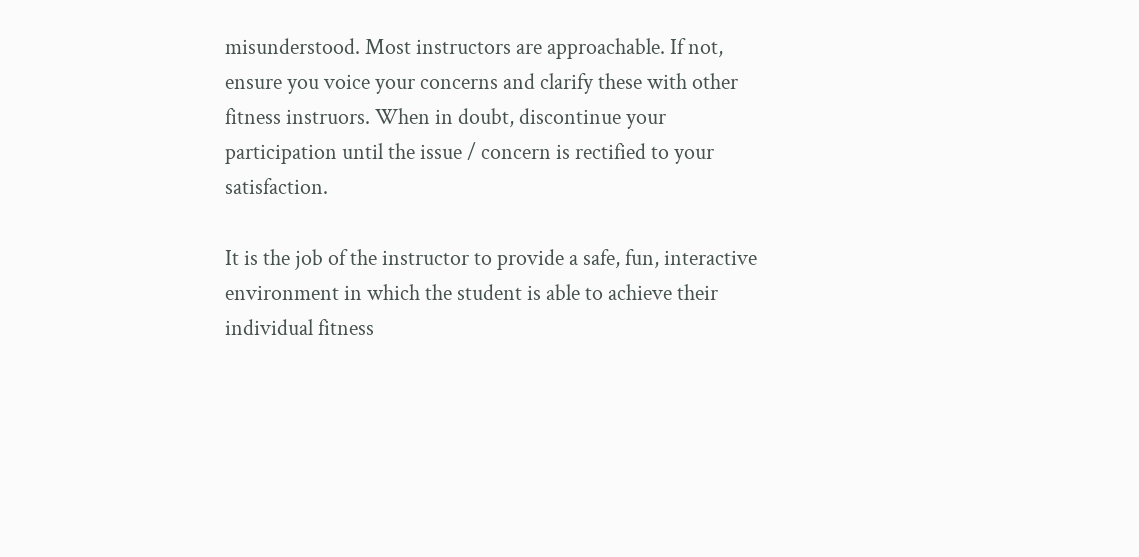misunderstood. Most instructors are approachable. If not, ensure you voice your concerns and clarify these with other fitness instruors. When in doubt, discontinue your participation until the issue / concern is rectified to your satisfaction.

It is the job of the instructor to provide a safe, fun, interactive environment in which the student is able to achieve their individual fitness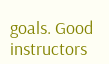goals. Good instructors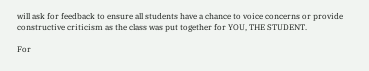will ask for feedback to ensure all students have a chance to voice concerns or provide constructive criticism as the class was put together for YOU, THE STUDENT.

For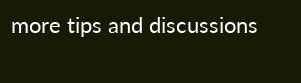more tips and discussions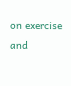on exercise and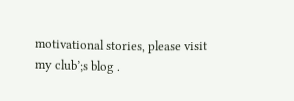motivational stories, please visit my club’;s blog .